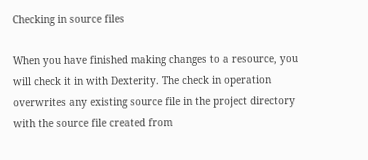Checking in source files

When you have finished making changes to a resource, you will check it in with Dexterity. The check in operation overwrites any existing source file in the project directory with the source file created from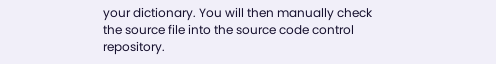your dictionary. You will then manually check the source file into the source code control repository.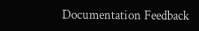Documentation Feedback